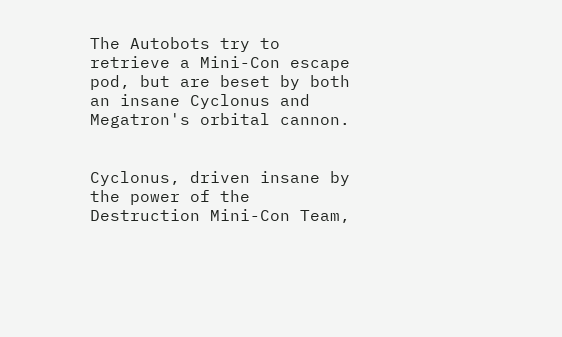The Autobots try to retrieve a Mini-Con escape pod, but are beset by both an insane Cyclonus and Megatron's orbital cannon.


Cyclonus, driven insane by the power of the Destruction Mini-Con Team,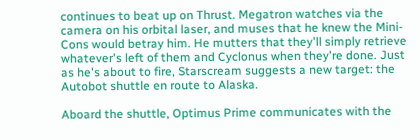continues to beat up on Thrust. Megatron watches via the camera on his orbital laser, and muses that he knew the Mini-Cons would betray him. He mutters that they'll simply retrieve whatever's left of them and Cyclonus when they're done. Just as he's about to fire, Starscream suggests a new target: the Autobot shuttle en route to Alaska.

Aboard the shuttle, Optimus Prime communicates with the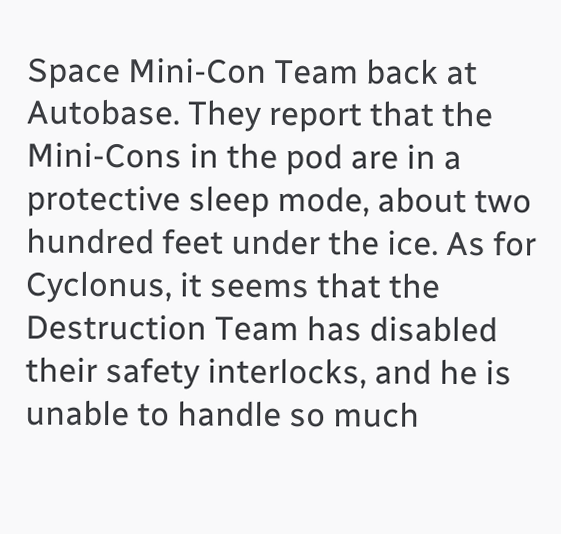Space Mini-Con Team back at Autobase. They report that the Mini-Cons in the pod are in a protective sleep mode, about two hundred feet under the ice. As for Cyclonus, it seems that the Destruction Team has disabled their safety interlocks, and he is unable to handle so much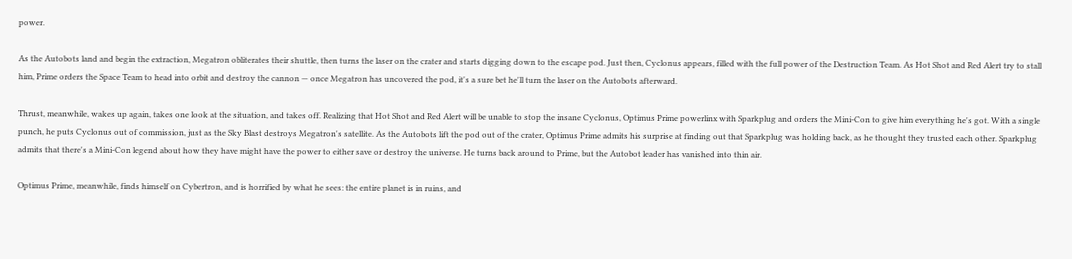power.

As the Autobots land and begin the extraction, Megatron obliterates their shuttle, then turns the laser on the crater and starts digging down to the escape pod. Just then, Cyclonus appears, filled with the full power of the Destruction Team. As Hot Shot and Red Alert try to stall him, Prime orders the Space Team to head into orbit and destroy the cannon — once Megatron has uncovered the pod, it's a sure bet he'll turn the laser on the Autobots afterward.

Thrust, meanwhile, wakes up again, takes one look at the situation, and takes off. Realizing that Hot Shot and Red Alert will be unable to stop the insane Cyclonus, Optimus Prime powerlinx with Sparkplug and orders the Mini-Con to give him everything he's got. With a single punch, he puts Cyclonus out of commission, just as the Sky Blast destroys Megatron's satellite. As the Autobots lift the pod out of the crater, Optimus Prime admits his surprise at finding out that Sparkplug was holding back, as he thought they trusted each other. Sparkplug admits that there's a Mini-Con legend about how they have might have the power to either save or destroy the universe. He turns back around to Prime, but the Autobot leader has vanished into thin air.

Optimus Prime, meanwhile, finds himself on Cybertron, and is horrified by what he sees: the entire planet is in ruins, and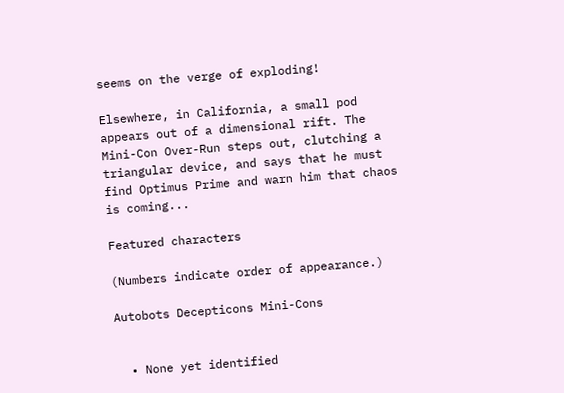seems on the verge of exploding!

Elsewhere, in California, a small pod appears out of a dimensional rift. The Mini-Con Over-Run steps out, clutching a triangular device, and says that he must find Optimus Prime and warn him that chaos is coming...

Featured characters

(Numbers indicate order of appearance.)

Autobots Decepticons Mini-Cons


  • None yet identified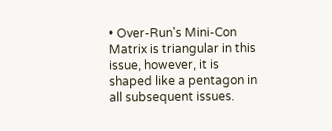• Over-Run's Mini-Con Matrix is triangular in this issue, however, it is shaped like a pentagon in all subsequent issues.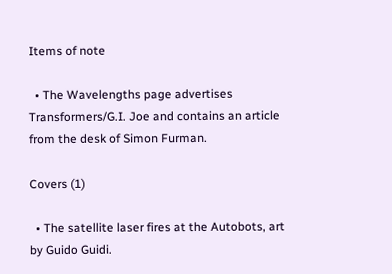Items of note

  • The Wavelengths page advertises Transformers/G.I. Joe and contains an article from the desk of Simon Furman.

Covers (1)

  • The satellite laser fires at the Autobots, art by Guido Guidi.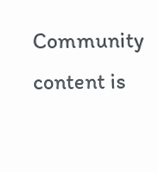Community content is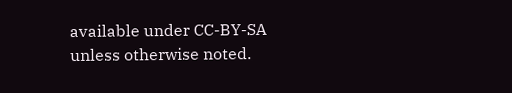available under CC-BY-SA unless otherwise noted.